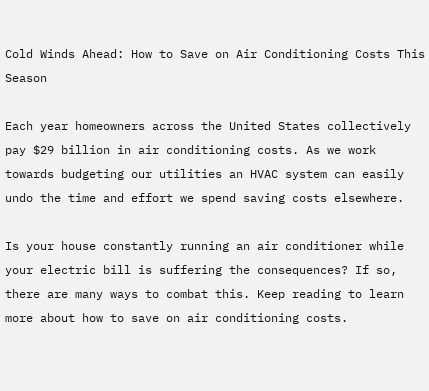Cold Winds Ahead: How to Save on Air Conditioning Costs This Season

Each year homeowners across the United States collectively pay $29 billion in air conditioning costs. As we work towards budgeting our utilities an HVAC system can easily undo the time and effort we spend saving costs elsewhere.

Is your house constantly running an air conditioner while your electric bill is suffering the consequences? If so, there are many ways to combat this. Keep reading to learn more about how to save on air conditioning costs.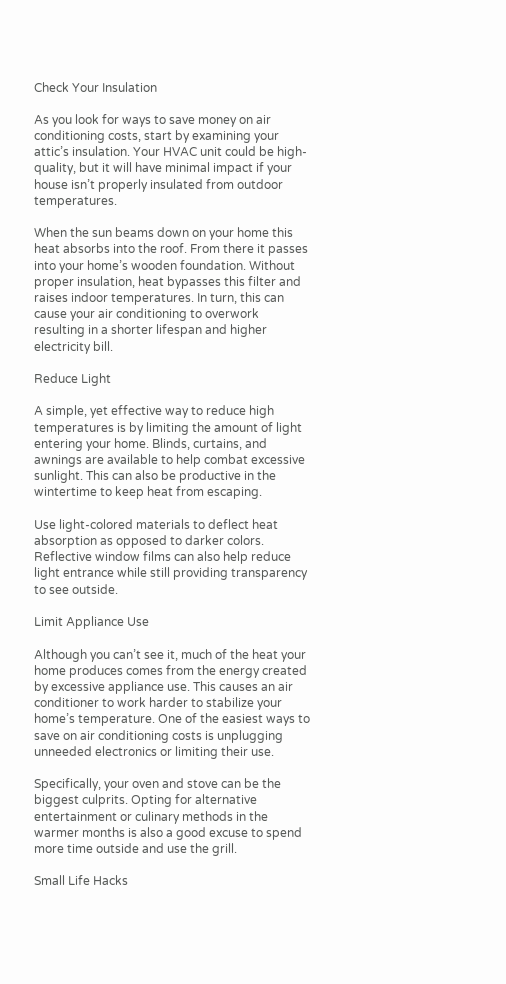Check Your Insulation

As you look for ways to save money on air conditioning costs, start by examining your attic’s insulation. Your HVAC unit could be high-quality, but it will have minimal impact if your house isn’t properly insulated from outdoor temperatures.

When the sun beams down on your home this heat absorbs into the roof. From there it passes into your home’s wooden foundation. Without proper insulation, heat bypasses this filter and raises indoor temperatures. In turn, this can cause your air conditioning to overwork resulting in a shorter lifespan and higher electricity bill.

Reduce Light

A simple, yet effective way to reduce high temperatures is by limiting the amount of light entering your home. Blinds, curtains, and awnings are available to help combat excessive sunlight. This can also be productive in the wintertime to keep heat from escaping.

Use light-colored materials to deflect heat absorption as opposed to darker colors. Reflective window films can also help reduce light entrance while still providing transparency to see outside.

Limit Appliance Use

Although you can’t see it, much of the heat your home produces comes from the energy created by excessive appliance use. This causes an air conditioner to work harder to stabilize your home’s temperature. One of the easiest ways to save on air conditioning costs is unplugging unneeded electronics or limiting their use.

Specifically, your oven and stove can be the biggest culprits. Opting for alternative entertainment or culinary methods in the warmer months is also a good excuse to spend more time outside and use the grill.

Small Life Hacks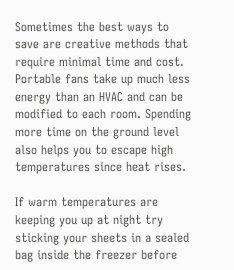Sometimes the best ways to save are creative methods that require minimal time and cost. Portable fans take up much less energy than an HVAC and can be modified to each room. Spending more time on the ground level also helps you to escape high temperatures since heat rises.

If warm temperatures are keeping you up at night try sticking your sheets in a sealed bag inside the freezer before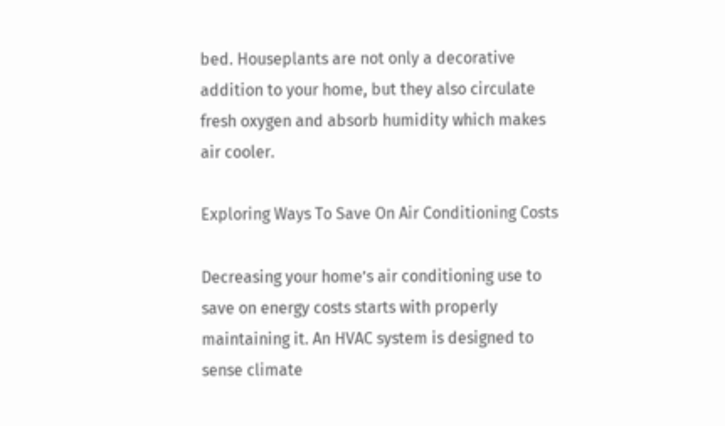bed. Houseplants are not only a decorative addition to your home, but they also circulate fresh oxygen and absorb humidity which makes air cooler.

Exploring Ways To Save On Air Conditioning Costs

Decreasing your home’s air conditioning use to save on energy costs starts with properly maintaining it. An HVAC system is designed to sense climate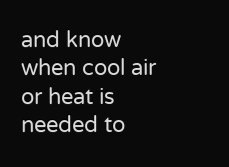and know when cool air or heat is needed to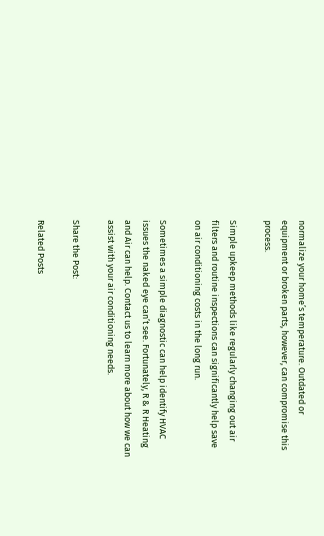normalize your home’s temperature. Outdated or equipment or broken parts, however, can compromise this process.

Simple upkeep methods like regularly changing out air filters and routine inspections can significantly help save on air conditioning costs in the long run.

Sometimes a simple diagnostic can help identify HVAC issues the naked eye can’t see. Fortunately, R & R Heating and Air can help. Contact us to learn more about how we can assist with your air conditioning needs.

Share the Post:

Related Posts